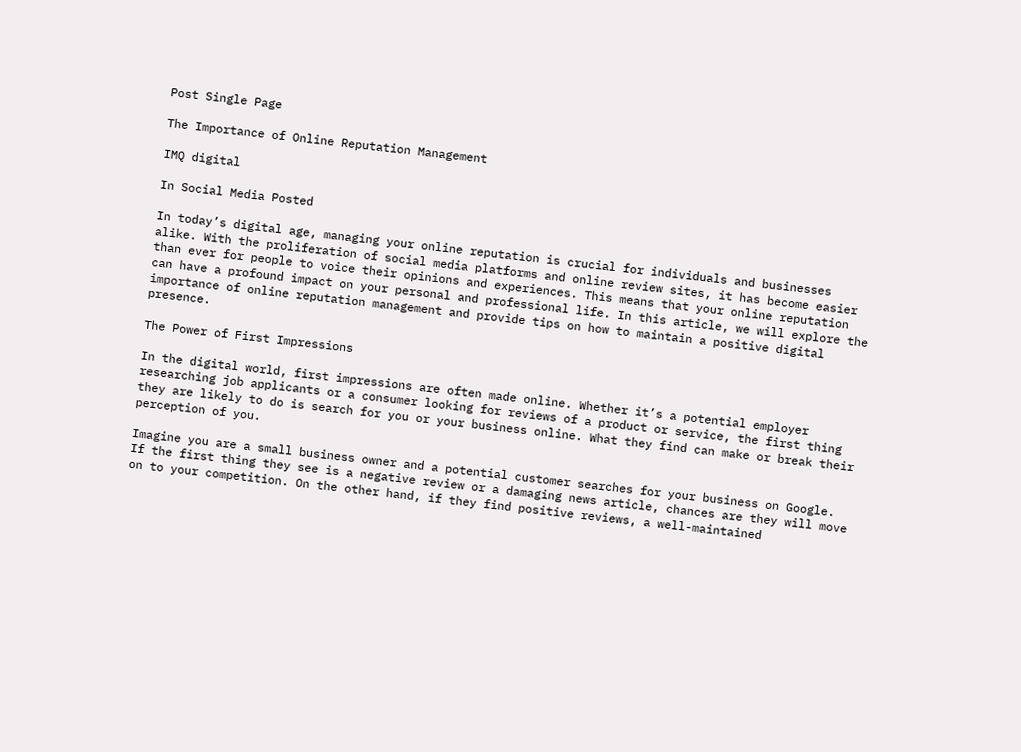Post Single Page

The Importance of Online Reputation Management

IMQ digital

In Social Media Posted

In today’s digital age, managing your online reputation is crucial for individuals and businesses alike. With the proliferation of social media platforms and online review sites, it has become easier than ever for people to voice their opinions and experiences. This means that your online reputation can have a profound impact on your personal and professional life. In this article, we will explore the importance of online reputation management and provide tips on how to maintain a positive digital presence.

The Power of First Impressions

In the digital world, first impressions are often made online. Whether it’s a potential employer researching job applicants or a consumer looking for reviews of a product or service, the first thing they are likely to do is search for you or your business online. What they find can make or break their perception of you.

Imagine you are a small business owner and a potential customer searches for your business on Google. If the first thing they see is a negative review or a damaging news article, chances are they will move on to your competition. On the other hand, if they find positive reviews, a well-maintained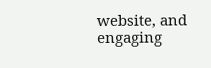website, and engaging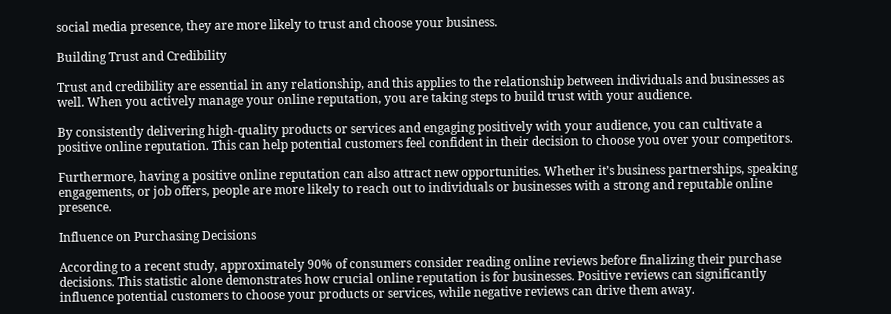social media presence, they are more likely to trust and choose your business.

Building Trust and Credibility

Trust and credibility are essential in any relationship, and this applies to the relationship between individuals and businesses as well. When you actively manage your online reputation, you are taking steps to build trust with your audience.

By consistently delivering high-quality products or services and engaging positively with your audience, you can cultivate a positive online reputation. This can help potential customers feel confident in their decision to choose you over your competitors.

Furthermore, having a positive online reputation can also attract new opportunities. Whether it’s business partnerships, speaking engagements, or job offers, people are more likely to reach out to individuals or businesses with a strong and reputable online presence.

Influence on Purchasing Decisions

According to a recent study, approximately 90% of consumers consider reading online reviews before finalizing their purchase decisions. This statistic alone demonstrates how crucial online reputation is for businesses. Positive reviews can significantly influence potential customers to choose your products or services, while negative reviews can drive them away.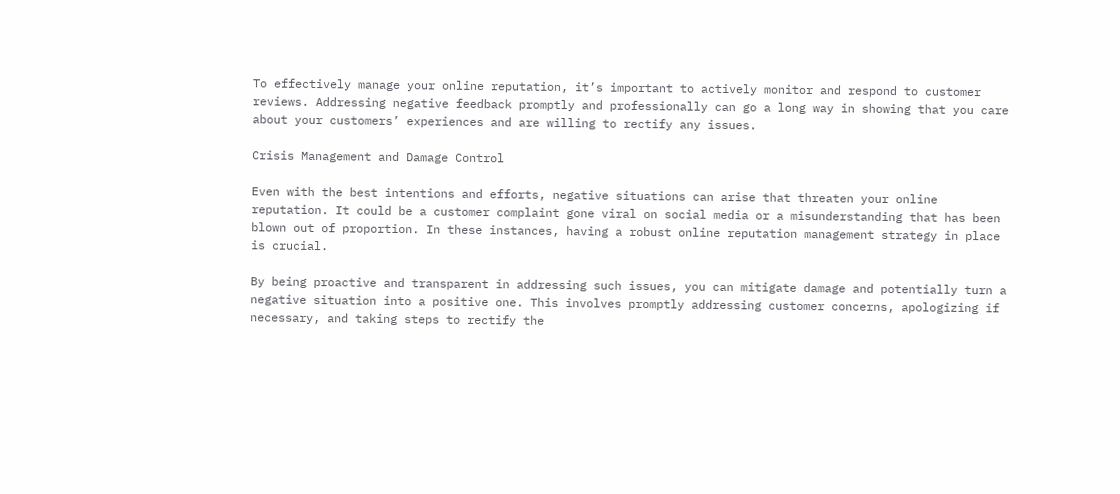To effectively manage your online reputation, it’s important to actively monitor and respond to customer reviews. Addressing negative feedback promptly and professionally can go a long way in showing that you care about your customers’ experiences and are willing to rectify any issues.

Crisis Management and Damage Control

Even with the best intentions and efforts, negative situations can arise that threaten your online reputation. It could be a customer complaint gone viral on social media or a misunderstanding that has been blown out of proportion. In these instances, having a robust online reputation management strategy in place is crucial.

By being proactive and transparent in addressing such issues, you can mitigate damage and potentially turn a negative situation into a positive one. This involves promptly addressing customer concerns, apologizing if necessary, and taking steps to rectify the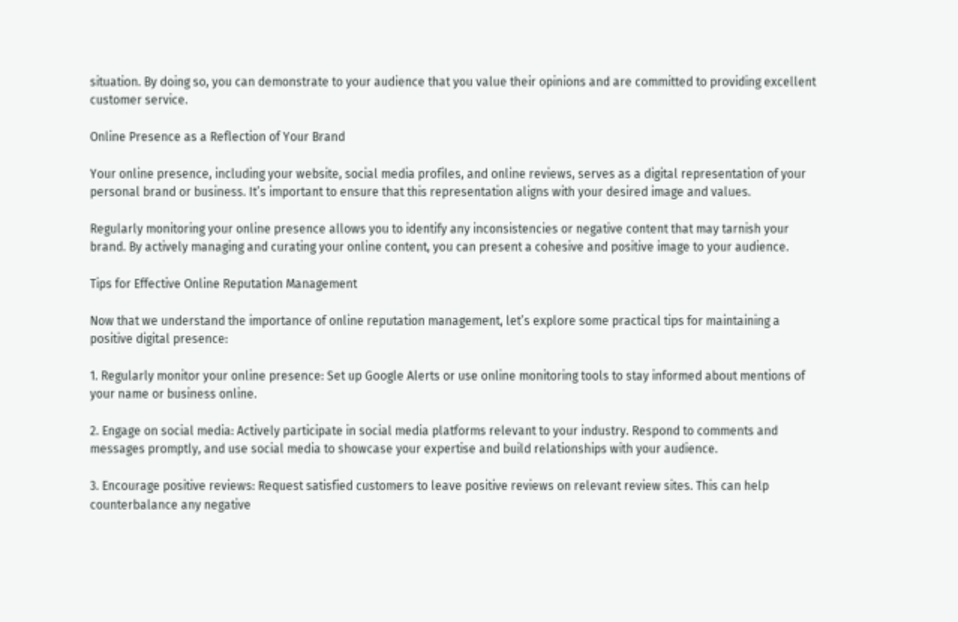situation. By doing so, you can demonstrate to your audience that you value their opinions and are committed to providing excellent customer service.

Online Presence as a Reflection of Your Brand

Your online presence, including your website, social media profiles, and online reviews, serves as a digital representation of your personal brand or business. It’s important to ensure that this representation aligns with your desired image and values.

Regularly monitoring your online presence allows you to identify any inconsistencies or negative content that may tarnish your brand. By actively managing and curating your online content, you can present a cohesive and positive image to your audience.

Tips for Effective Online Reputation Management

Now that we understand the importance of online reputation management, let’s explore some practical tips for maintaining a positive digital presence:

1. Regularly monitor your online presence: Set up Google Alerts or use online monitoring tools to stay informed about mentions of your name or business online.

2. Engage on social media: Actively participate in social media platforms relevant to your industry. Respond to comments and messages promptly, and use social media to showcase your expertise and build relationships with your audience.

3. Encourage positive reviews: Request satisfied customers to leave positive reviews on relevant review sites. This can help counterbalance any negative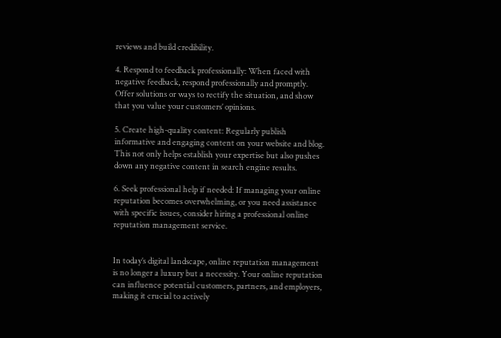reviews and build credibility.

4. Respond to feedback professionally: When faced with negative feedback, respond professionally and promptly. Offer solutions or ways to rectify the situation, and show that you value your customers’ opinions.

5. Create high-quality content: Regularly publish informative and engaging content on your website and blog. This not only helps establish your expertise but also pushes down any negative content in search engine results.

6. Seek professional help if needed: If managing your online reputation becomes overwhelming, or you need assistance with specific issues, consider hiring a professional online reputation management service.


In today’s digital landscape, online reputation management is no longer a luxury but a necessity. Your online reputation can influence potential customers, partners, and employers, making it crucial to actively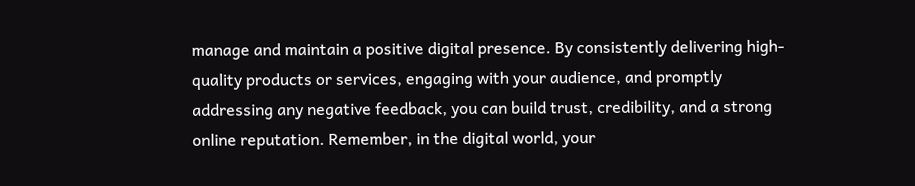manage and maintain a positive digital presence. By consistently delivering high-quality products or services, engaging with your audience, and promptly addressing any negative feedback, you can build trust, credibility, and a strong online reputation. Remember, in the digital world, your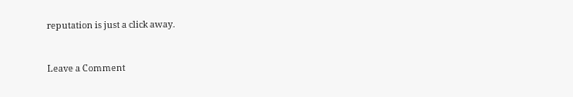reputation is just a click away.


Leave a Comment